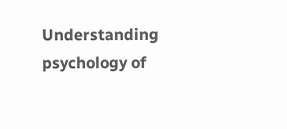Understanding psychology of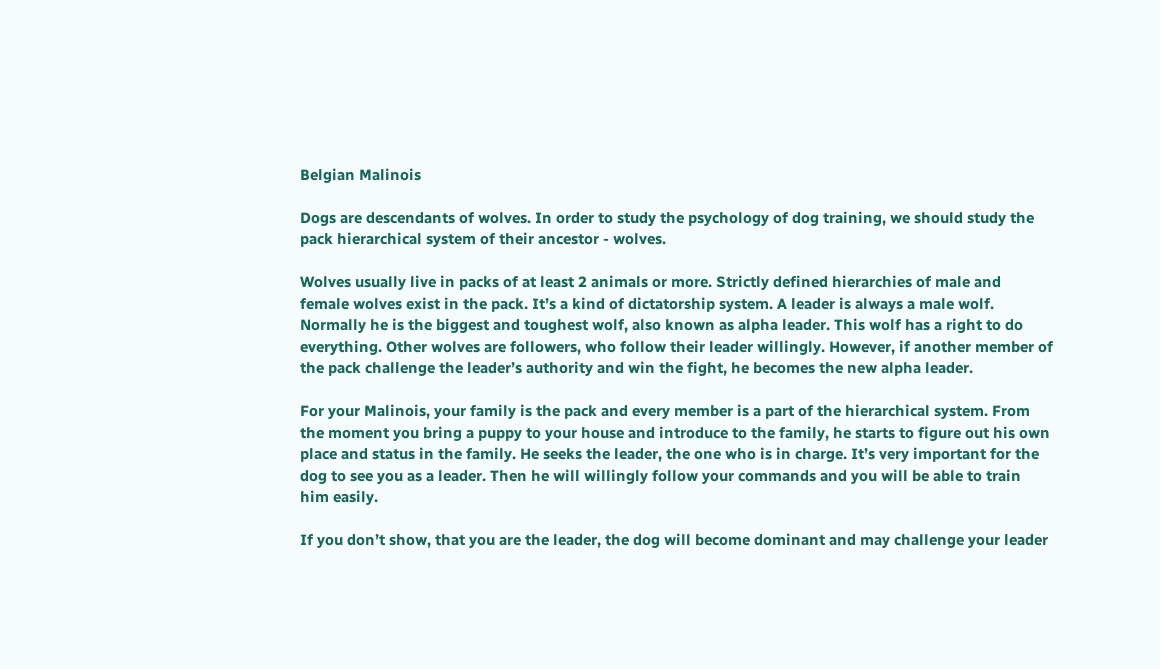Belgian Malinois

Dogs are descendants of wolves. In order to study the psychology of dog training, we should study the pack hierarchical system of their ancestor - wolves.

Wolves usually live in packs of at least 2 animals or more. Strictly defined hierarchies of male and female wolves exist in the pack. It’s a kind of dictatorship system. A leader is always a male wolf. Normally he is the biggest and toughest wolf, also known as alpha leader. This wolf has a right to do everything. Other wolves are followers, who follow their leader willingly. However, if another member of the pack challenge the leader’s authority and win the fight, he becomes the new alpha leader.

For your Malinois, your family is the pack and every member is a part of the hierarchical system. From the moment you bring a puppy to your house and introduce to the family, he starts to figure out his own place and status in the family. He seeks the leader, the one who is in charge. It’s very important for the dog to see you as a leader. Then he will willingly follow your commands and you will be able to train him easily.

If you don’t show, that you are the leader, the dog will become dominant and may challenge your leader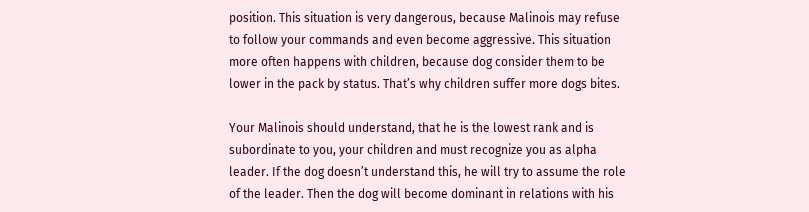position. This situation is very dangerous, because Malinois may refuse to follow your commands and even become aggressive. This situation more often happens with children, because dog consider them to be lower in the pack by status. That’s why children suffer more dogs bites.

Your Malinois should understand, that he is the lowest rank and is subordinate to you, your children and must recognize you as alpha leader. If the dog doesn’t understand this, he will try to assume the role of the leader. Then the dog will become dominant in relations with his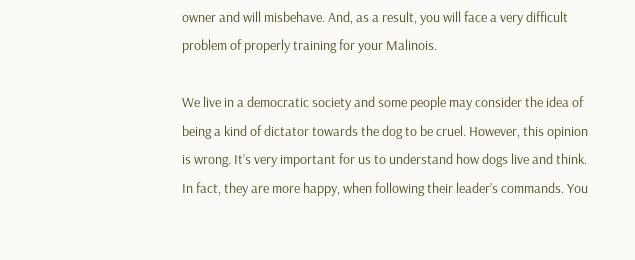owner and will misbehave. And, as a result, you will face a very difficult problem of properly training for your Malinois.

We live in a democratic society and some people may consider the idea of being a kind of dictator towards the dog to be cruel. However, this opinion is wrong. It’s very important for us to understand how dogs live and think. In fact, they are more happy, when following their leader’s commands. You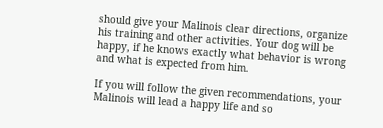should give your Malinois clear directions, organize his training and other activities. Your dog will be happy, if he knows exactly what behavior is wrong and what is expected from him.

If you will follow the given recommendations, your Malinois will lead a happy life and so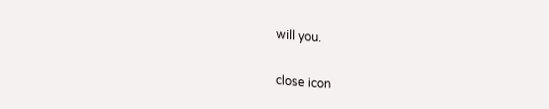will you.

close icon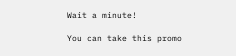Wait a minute!

You can take this promo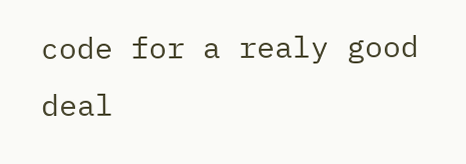code for a realy good deal